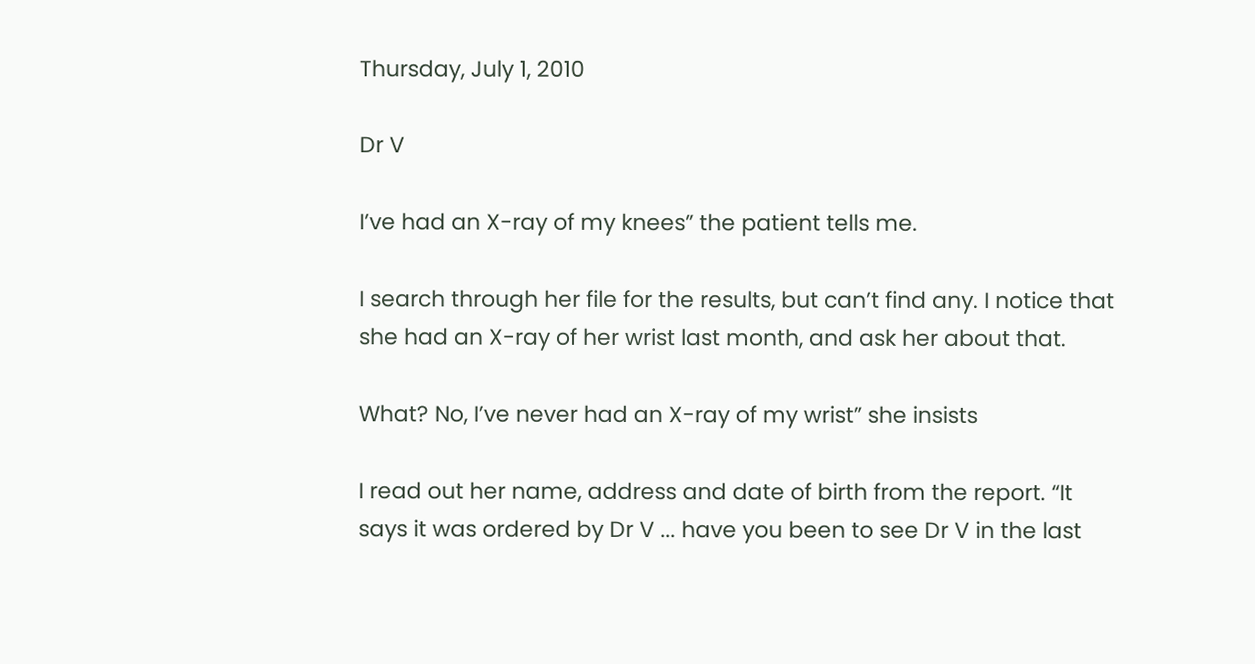Thursday, July 1, 2010

Dr V

I’ve had an X-ray of my knees” the patient tells me.

I search through her file for the results, but can’t find any. I notice that she had an X-ray of her wrist last month, and ask her about that.

What? No, I’ve never had an X-ray of my wrist” she insists

I read out her name, address and date of birth from the report. “It says it was ordered by Dr V ... have you been to see Dr V in the last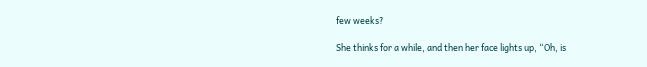few weeks?

She thinks for a while, and then her face lights up, “Oh, is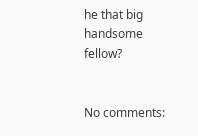he that big handsome fellow?


No comments: